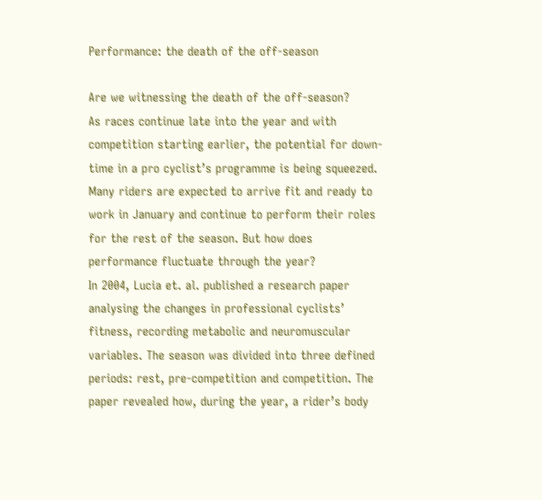Performance: the death of the off-season

Are we witnessing the death of the off-season?
As races continue late into the year and with competition starting earlier, the potential for down-time in a pro cyclist’s programme is being squeezed. Many riders are expected to arrive fit and ready to work in January and continue to perform their roles for the rest of the season. But how does performance fluctuate through the year?
In 2004, Lucia et. al. published a research paper analysing the changes in professional cyclists’ fitness, recording metabolic and neuromuscular variables. The season was divided into three defined periods: rest, pre-competition and competition. The paper revealed how, during the year, a rider’s body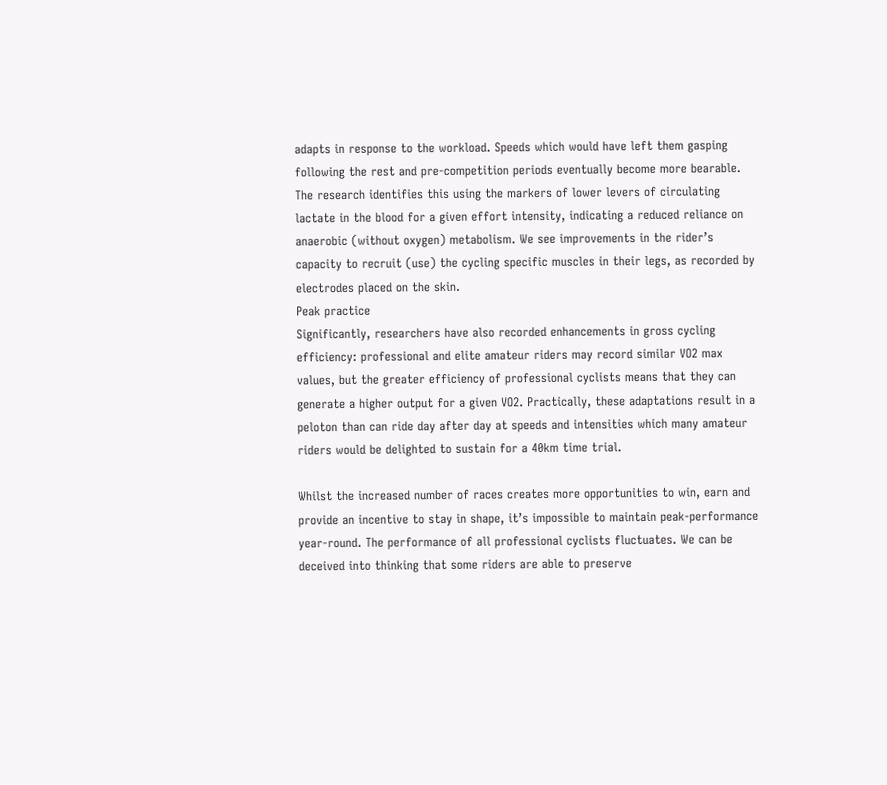adapts in response to the workload. Speeds which would have left them gasping following the rest and pre-competition periods eventually become more bearable.
The research identifies this using the markers of lower levers of circulating lactate in the blood for a given effort intensity, indicating a reduced reliance on anaerobic (without oxygen) metabolism. We see improvements in the rider’s capacity to recruit (use) the cycling specific muscles in their legs, as recorded by electrodes placed on the skin.
Peak practice
Significantly, researchers have also recorded enhancements in gross cycling efficiency: professional and elite amateur riders may record similar VO2 max values, but the greater efficiency of professional cyclists means that they can generate a higher output for a given VO2. Practically, these adaptations result in a peloton than can ride day after day at speeds and intensities which many amateur riders would be delighted to sustain for a 40km time trial.

Whilst the increased number of races creates more opportunities to win, earn and provide an incentive to stay in shape, it’s impossible to maintain peak-performance year-round. The performance of all professional cyclists fluctuates. We can be deceived into thinking that some riders are able to preserve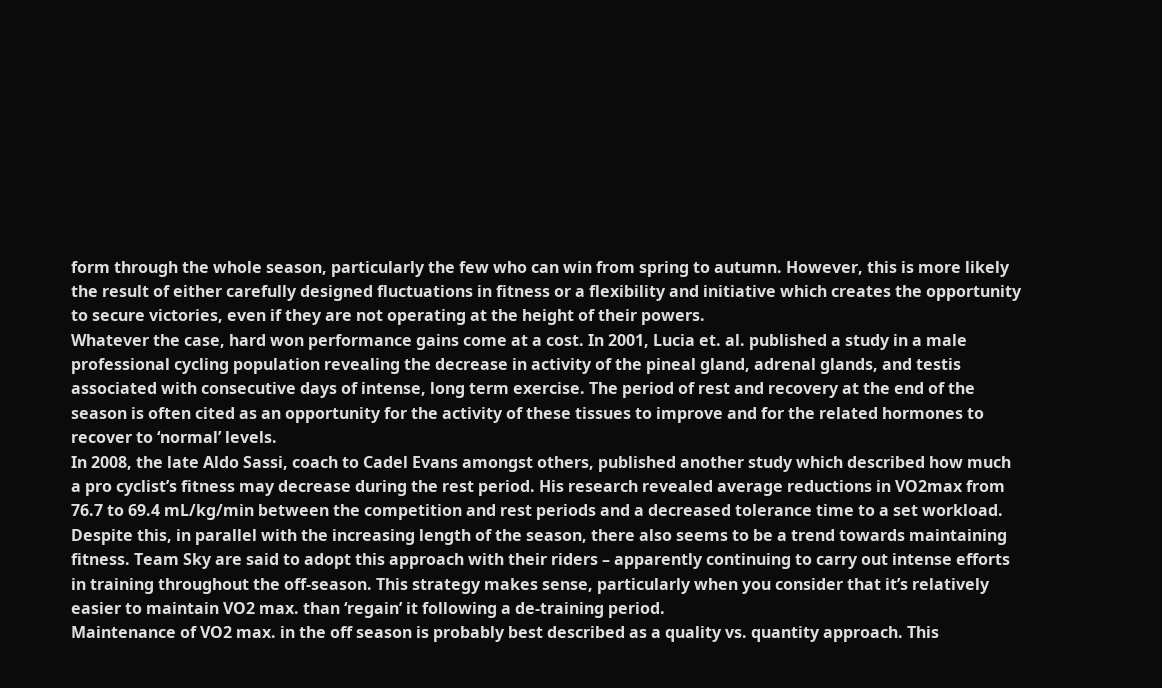form through the whole season, particularly the few who can win from spring to autumn. However, this is more likely the result of either carefully designed fluctuations in fitness or a flexibility and initiative which creates the opportunity to secure victories, even if they are not operating at the height of their powers.
Whatever the case, hard won performance gains come at a cost. In 2001, Lucia et. al. published a study in a male professional cycling population revealing the decrease in activity of the pineal gland, adrenal glands, and testis associated with consecutive days of intense, long term exercise. The period of rest and recovery at the end of the season is often cited as an opportunity for the activity of these tissues to improve and for the related hormones to recover to ‘normal’ levels.
In 2008, the late Aldo Sassi, coach to Cadel Evans amongst others, published another study which described how much a pro cyclist’s fitness may decrease during the rest period. His research revealed average reductions in VO2max from 76.7 to 69.4 mL/kg/min between the competition and rest periods and a decreased tolerance time to a set workload.
Despite this, in parallel with the increasing length of the season, there also seems to be a trend towards maintaining fitness. Team Sky are said to adopt this approach with their riders – apparently continuing to carry out intense efforts in training throughout the off-season. This strategy makes sense, particularly when you consider that it’s relatively easier to maintain VO2 max. than ‘regain’ it following a de-training period.
Maintenance of VO2 max. in the off season is probably best described as a quality vs. quantity approach. This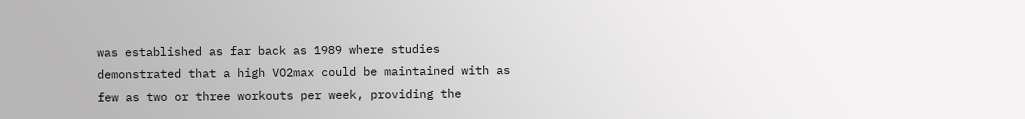was established as far back as 1989 where studies demonstrated that a high VO2max could be maintained with as few as two or three workouts per week, providing the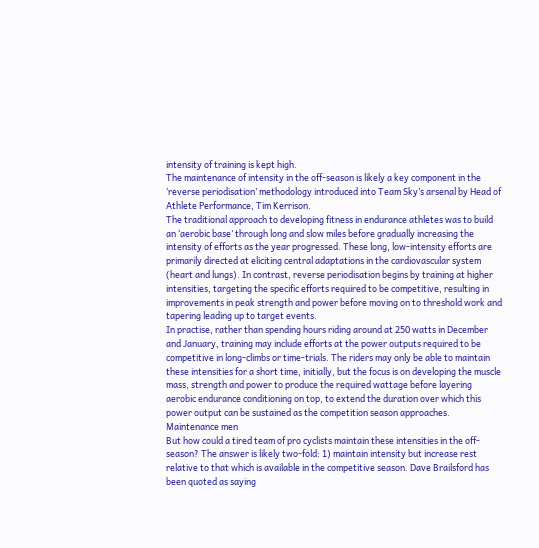intensity of training is kept high.
The maintenance of intensity in the off-season is likely a key component in the ‘reverse periodisation’ methodology introduced into Team Sky’s arsenal by Head of Athlete Performance, Tim Kerrison.
The traditional approach to developing fitness in endurance athletes was to build an ‘aerobic base’ through long and slow miles before gradually increasing the intensity of efforts as the year progressed. These long, low-intensity efforts are primarily directed at eliciting central adaptations in the cardiovascular system (heart and lungs). In contrast, reverse periodisation begins by training at higher intensities, targeting the specific efforts required to be competitive, resulting in improvements in peak strength and power before moving on to threshold work and tapering leading up to target events.
In practise, rather than spending hours riding around at 250 watts in December and January, training may include efforts at the power outputs required to be competitive in long-climbs or time-trials. The riders may only be able to maintain these intensities for a short time, initially, but the focus is on developing the muscle mass, strength and power to produce the required wattage before layering aerobic endurance conditioning on top, to extend the duration over which this power output can be sustained as the competition season approaches.
Maintenance men
But how could a tired team of pro cyclists maintain these intensities in the off-season? The answer is likely two-fold: 1) maintain intensity but increase rest relative to that which is available in the competitive season. Dave Brailsford has been quoted as saying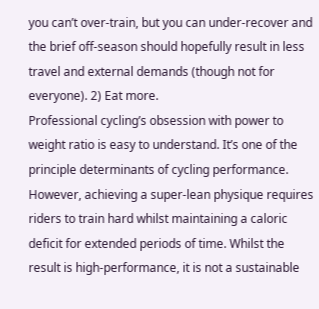you can’t over-train, but you can under-recover and the brief off-season should hopefully result in less travel and external demands (though not for everyone). 2) Eat more.
Professional cycling’s obsession with power to weight ratio is easy to understand. It’s one of the principle determinants of cycling performance. However, achieving a super-lean physique requires riders to train hard whilst maintaining a caloric deficit for extended periods of time. Whilst the result is high-performance, it is not a sustainable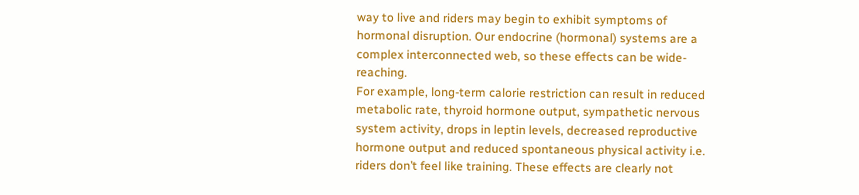way to live and riders may begin to exhibit symptoms of hormonal disruption. Our endocrine (hormonal) systems are a complex interconnected web, so these effects can be wide-reaching.
For example, long-term calorie restriction can result in reduced metabolic rate, thyroid hormone output, sympathetic nervous system activity, drops in leptin levels, decreased reproductive hormone output and reduced spontaneous physical activity i.e. riders don’t feel like training. These effects are clearly not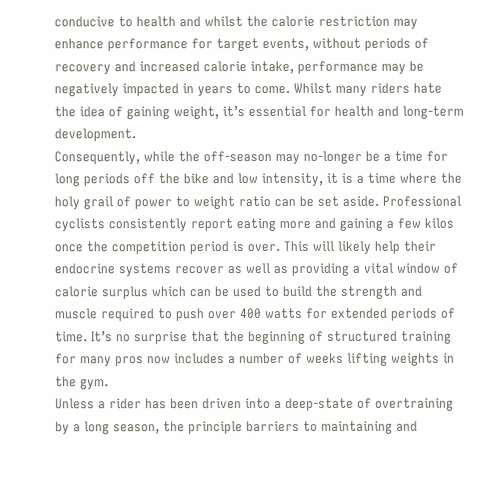conducive to health and whilst the calorie restriction may enhance performance for target events, without periods of recovery and increased calorie intake, performance may be negatively impacted in years to come. Whilst many riders hate the idea of gaining weight, it’s essential for health and long-term development.
Consequently, while the off-season may no-longer be a time for long periods off the bike and low intensity, it is a time where the holy grail of power to weight ratio can be set aside. Professional cyclists consistently report eating more and gaining a few kilos once the competition period is over. This will likely help their endocrine systems recover as well as providing a vital window of calorie surplus which can be used to build the strength and muscle required to push over 400 watts for extended periods of time. It’s no surprise that the beginning of structured training for many pros now includes a number of weeks lifting weights in the gym.
Unless a rider has been driven into a deep-state of overtraining by a long season, the principle barriers to maintaining and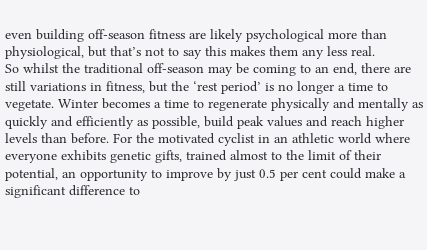even building off-season fitness are likely psychological more than physiological, but that’s not to say this makes them any less real.
So whilst the traditional off-season may be coming to an end, there are still variations in fitness, but the ‘rest period’ is no longer a time to vegetate. Winter becomes a time to regenerate physically and mentally as quickly and efficiently as possible, build peak values and reach higher levels than before. For the motivated cyclist in an athletic world where everyone exhibits genetic gifts, trained almost to the limit of their potential, an opportunity to improve by just 0.5 per cent could make a significant difference to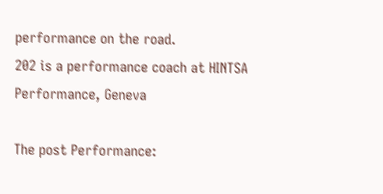performance on the road.
202 is a performance coach at HINTSA Performance, Geneva

The post Performance: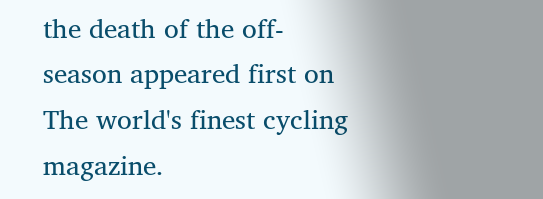the death of the off-season appeared first on The world's finest cycling magazine.